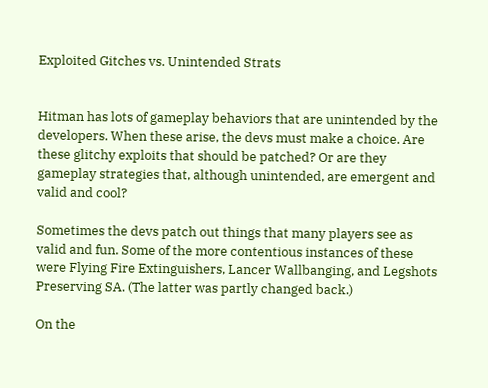Exploited Gitches vs. Unintended Strats


Hitman has lots of gameplay behaviors that are unintended by the developers. When these arise, the devs must make a choice. Are these glitchy exploits that should be patched? Or are they gameplay strategies that, although unintended, are emergent and valid and cool?

Sometimes the devs patch out things that many players see as valid and fun. Some of the more contentious instances of these were Flying Fire Extinguishers, Lancer Wallbanging, and Legshots Preserving SA. (The latter was partly changed back.)

On the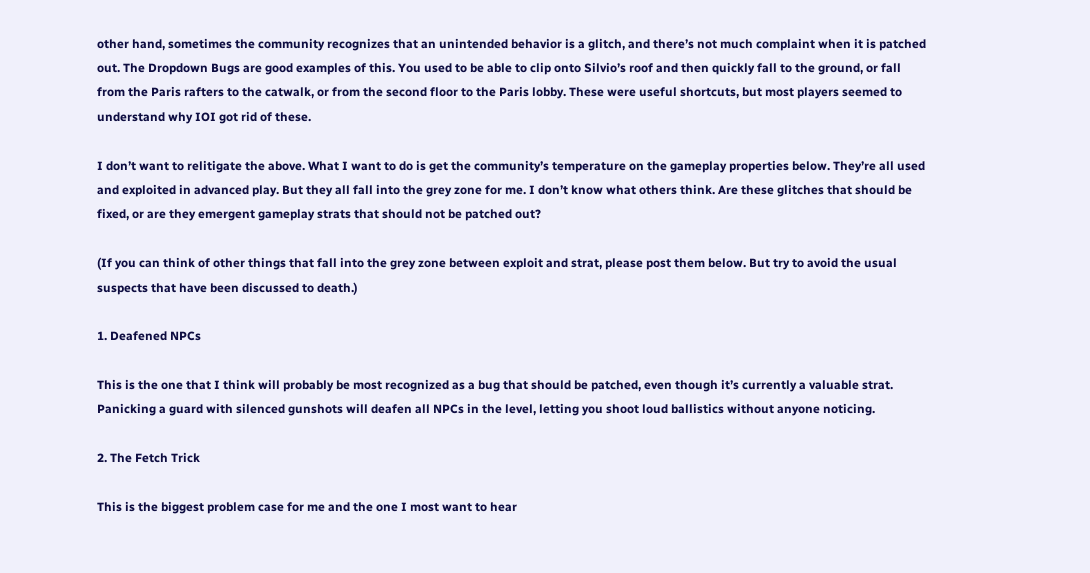other hand, sometimes the community recognizes that an unintended behavior is a glitch, and there’s not much complaint when it is patched out. The Dropdown Bugs are good examples of this. You used to be able to clip onto Silvio’s roof and then quickly fall to the ground, or fall from the Paris rafters to the catwalk, or from the second floor to the Paris lobby. These were useful shortcuts, but most players seemed to understand why IOI got rid of these.

I don’t want to relitigate the above. What I want to do is get the community’s temperature on the gameplay properties below. They’re all used and exploited in advanced play. But they all fall into the grey zone for me. I don’t know what others think. Are these glitches that should be fixed, or are they emergent gameplay strats that should not be patched out?

(If you can think of other things that fall into the grey zone between exploit and strat, please post them below. But try to avoid the usual suspects that have been discussed to death.)

1. Deafened NPCs

This is the one that I think will probably be most recognized as a bug that should be patched, even though it’s currently a valuable strat. Panicking a guard with silenced gunshots will deafen all NPCs in the level, letting you shoot loud ballistics without anyone noticing.

2. The Fetch Trick

This is the biggest problem case for me and the one I most want to hear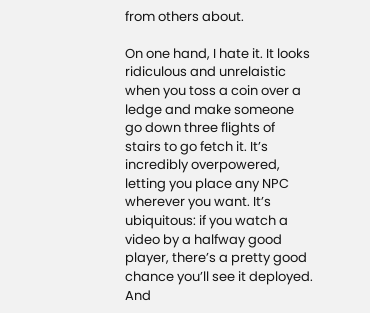from others about.

On one hand, I hate it. It looks ridiculous and unrelaistic when you toss a coin over a ledge and make someone go down three flights of stairs to go fetch it. It’s incredibly overpowered, letting you place any NPC wherever you want. It’s ubiquitous: if you watch a video by a halfway good player, there’s a pretty good chance you’ll see it deployed. And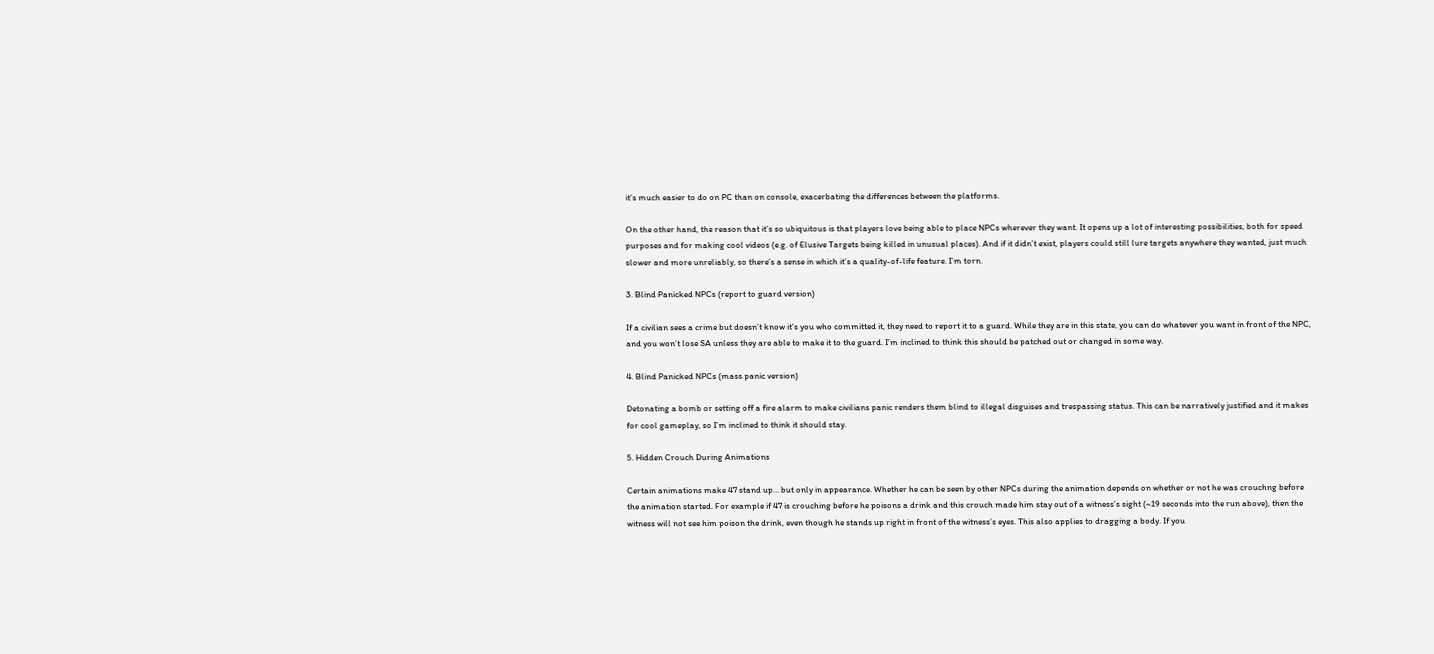it’s much easier to do on PC than on console, exacerbating the differences between the platforms.

On the other hand, the reason that it’s so ubiquitous is that players love being able to place NPCs wherever they want. It opens up a lot of interesting possibilities, both for speed purposes and for making cool videos (e.g. of Elusive Targets being killed in unusual places). And if it didn’t exist, players could still lure targets anywhere they wanted, just much slower and more unreliably, so there’s a sense in which it’s a quality-of-life feature. I’m torn.

3. Blind Panicked NPCs (report to guard version)

If a civilian sees a crime but doesn’t know it’s you who committed it, they need to report it to a guard. While they are in this state, you can do whatever you want in front of the NPC, and you won’t lose SA unless they are able to make it to the guard. I’m inclined to think this should be patched out or changed in some way.

4. Blind Panicked NPCs (mass panic version)

Detonating a bomb or setting off a fire alarm to make civilians panic renders them blind to illegal disguises and trespassing status. This can be narratively justified and it makes for cool gameplay, so I’m inclined to think it should stay.

5. Hidden Crouch During Animations

Certain animations make 47 stand up… but only in appearance. Whether he can be seen by other NPCs during the animation depends on whether or not he was crouchng before the animation started. For example if 47 is crouching before he poisons a drink and this crouch made him stay out of a witness’s sight (~19 seconds into the run above), then the witness will not see him poison the drink, even though he stands up right in front of the witness’s eyes. This also applies to dragging a body. If you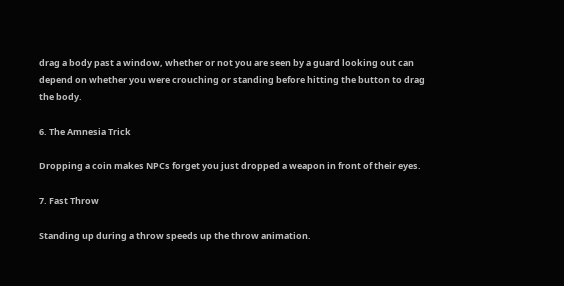drag a body past a window, whether or not you are seen by a guard looking out can depend on whether you were crouching or standing before hitting the button to drag the body.

6. The Amnesia Trick

Dropping a coin makes NPCs forget you just dropped a weapon in front of their eyes.

7. Fast Throw

Standing up during a throw speeds up the throw animation.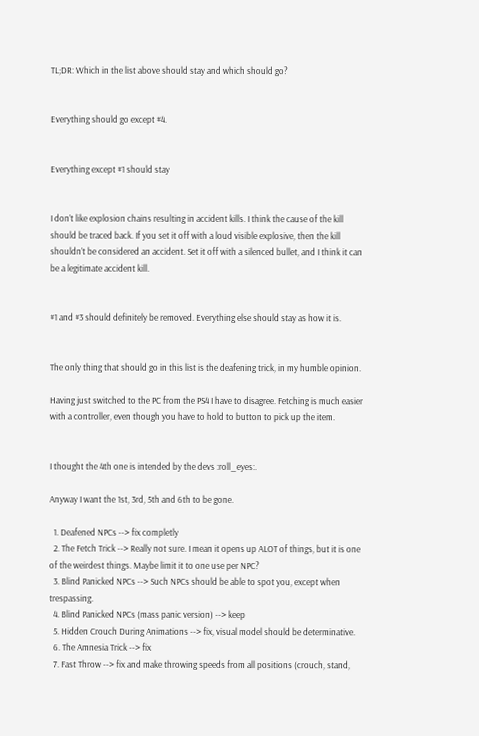TL;DR: Which in the list above should stay and which should go?


Everything should go except #4.


Everything except #1 should stay


I don’t like explosion chains resulting in accident kills. I think the cause of the kill should be traced back. If you set it off with a loud visible explosive, then the kill shouldn’t be considered an accident. Set it off with a silenced bullet, and I think it can be a legitimate accident kill.


#1 and #3 should definitely be removed. Everything else should stay as how it is.


The only thing that should go in this list is the deafening trick, in my humble opinion.

Having just switched to the PC from the PS4 I have to disagree. Fetching is much easier with a controller, even though you have to hold to button to pick up the item.


I thought the 4th one is intended by the devs :roll_eyes:.

Anyway I want the 1st, 3rd, 5th and 6th to be gone.

  1. Deafened NPCs --> fix completly
  2. The Fetch Trick --> Really not sure. I mean it opens up ALOT of things, but it is one of the weirdest things. Maybe limit it to one use per NPC?
  3. Blind Panicked NPCs --> Such NPCs should be able to spot you, except when trespassing.
  4. Blind Panicked NPCs (mass panic version) --> keep
  5. Hidden Crouch During Animations --> fix, visual model should be determinative.
  6. The Amnesia Trick --> fix
  7. Fast Throw --> fix and make throwing speeds from all positions (crouch, stand,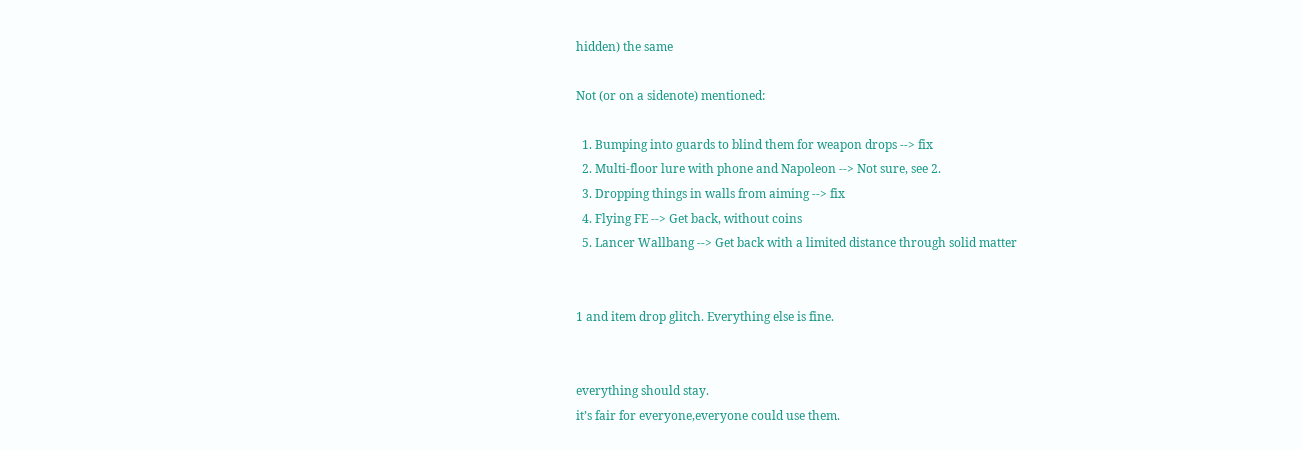hidden) the same

Not (or on a sidenote) mentioned:

  1. Bumping into guards to blind them for weapon drops --> fix
  2. Multi-floor lure with phone and Napoleon --> Not sure, see 2.
  3. Dropping things in walls from aiming --> fix
  4. Flying FE --> Get back, without coins
  5. Lancer Wallbang --> Get back with a limited distance through solid matter


1 and item drop glitch. Everything else is fine.


everything should stay.
it’s fair for everyone,everyone could use them.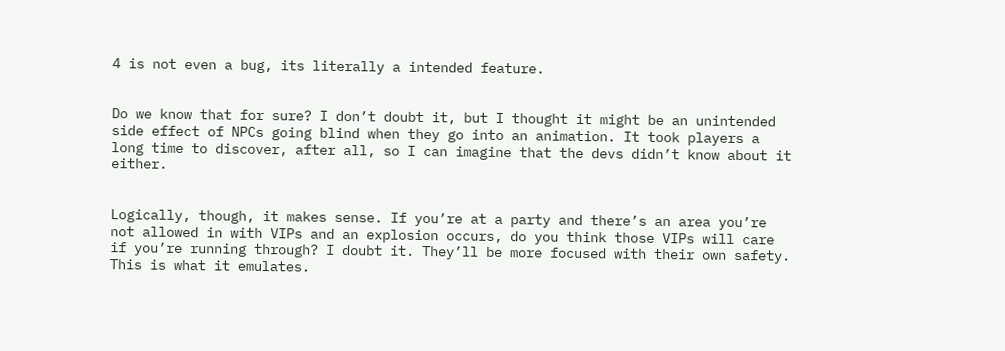4 is not even a bug, its literally a intended feature.


Do we know that for sure? I don’t doubt it, but I thought it might be an unintended side effect of NPCs going blind when they go into an animation. It took players a long time to discover, after all, so I can imagine that the devs didn’t know about it either.


Logically, though, it makes sense. If you’re at a party and there’s an area you’re not allowed in with VIPs and an explosion occurs, do you think those VIPs will care if you’re running through? I doubt it. They’ll be more focused with their own safety. This is what it emulates.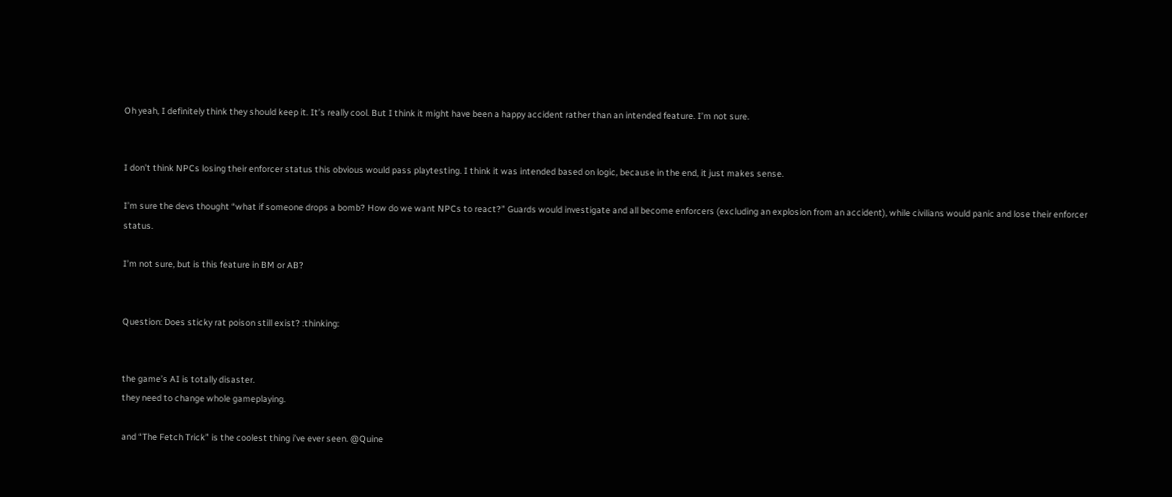Oh yeah, I definitely think they should keep it. It’s really cool. But I think it might have been a happy accident rather than an intended feature. I’m not sure.


I don’t think NPCs losing their enforcer status this obvious would pass playtesting. I think it was intended based on logic, because in the end, it just makes sense.

I’m sure the devs thought “what if someone drops a bomb? How do we want NPCs to react?” Guards would investigate and all become enforcers (excluding an explosion from an accident), while civilians would panic and lose their enforcer status.

I’m not sure, but is this feature in BM or AB?


Question: Does sticky rat poison still exist? :thinking:


the game’s AI is totally disaster.
they need to change whole gameplaying.

and “The Fetch Trick” is the coolest thing i’ve ever seen. @Quine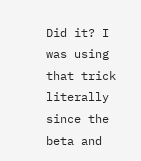Did it? I was using that trick literally since the beta and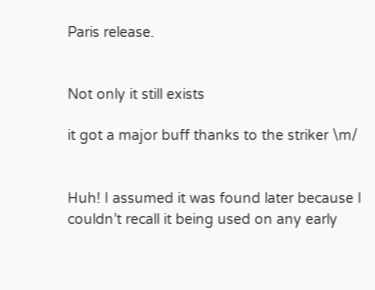Paris release.


Not only it still exists

it got a major buff thanks to the striker \m/


Huh! I assumed it was found later because I couldn’t recall it being used on any early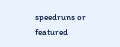speedruns or featured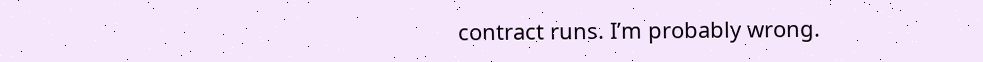contract runs. I’m probably wrong.